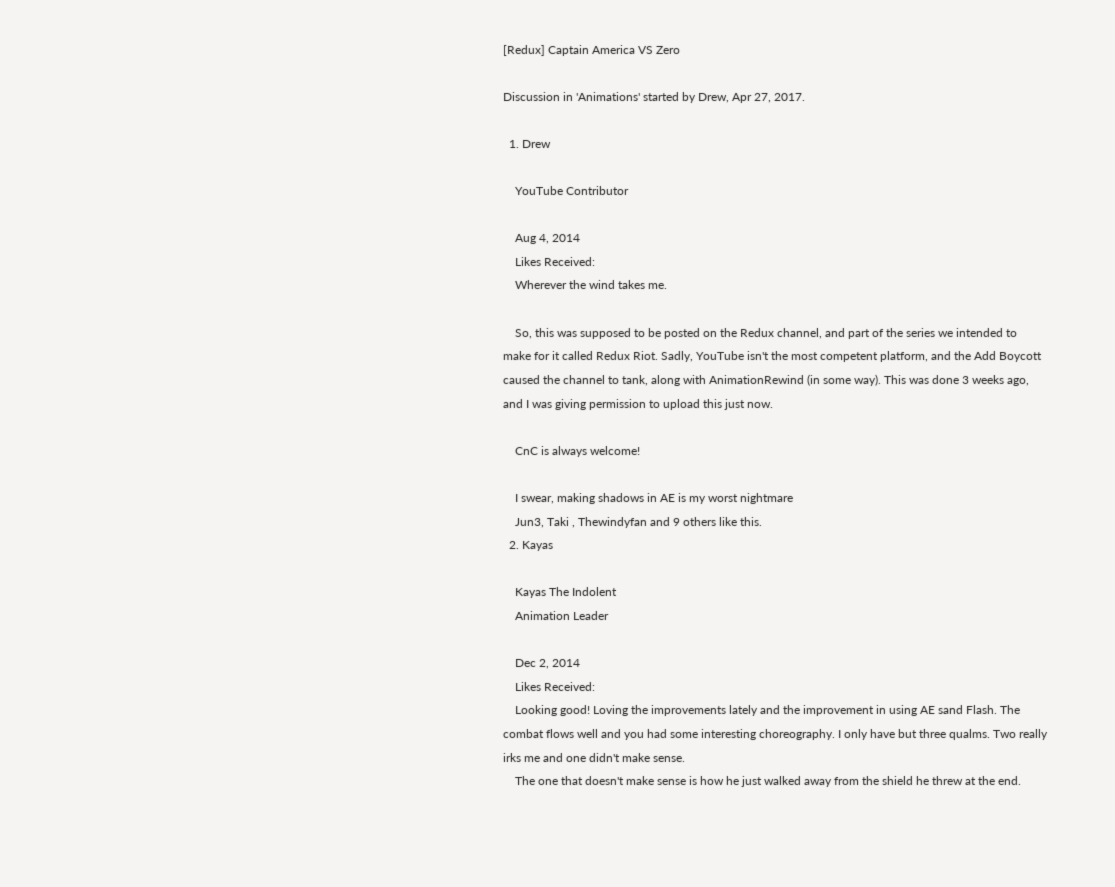[Redux] Captain America VS Zero

Discussion in 'Animations' started by Drew, Apr 27, 2017.

  1. Drew

    YouTube Contributor

    Aug 4, 2014
    Likes Received:
    Wherever the wind takes me.

    So, this was supposed to be posted on the Redux channel, and part of the series we intended to make for it called Redux Riot. Sadly, YouTube isn't the most competent platform, and the Add Boycott caused the channel to tank, along with AnimationRewind (in some way). This was done 3 weeks ago, and I was giving permission to upload this just now.

    CnC is always welcome!

    I swear, making shadows in AE is my worst nightmare
    Jun3, Taki , Thewindyfan and 9 others like this.
  2. Kayas

    Kayas The Indolent
    Animation Leader

    Dec 2, 2014
    Likes Received:
    Looking good! Loving the improvements lately and the improvement in using AE sand Flash. The combat flows well and you had some interesting choreography. I only have but three qualms. Two really irks me and one didn't make sense.
    The one that doesn't make sense is how he just walked away from the shield he threw at the end.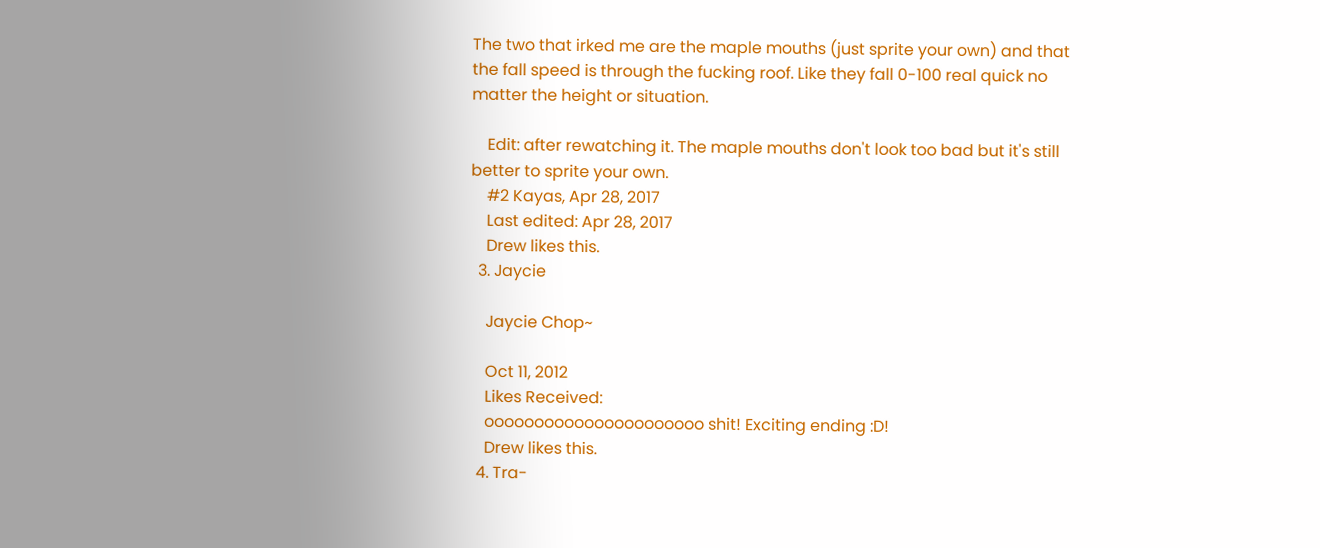The two that irked me are the maple mouths (just sprite your own) and that the fall speed is through the fucking roof. Like they fall 0-100 real quick no matter the height or situation.

    Edit: after rewatching it. The maple mouths don't look too bad but it's still better to sprite your own.
    #2 Kayas, Apr 28, 2017
    Last edited: Apr 28, 2017
    Drew likes this.
  3. Jaycie

    Jaycie Chop~

    Oct 11, 2012
    Likes Received:
    oooooooooooooooooooooo shit! Exciting ending :D!
    Drew likes this.
  4. Tra-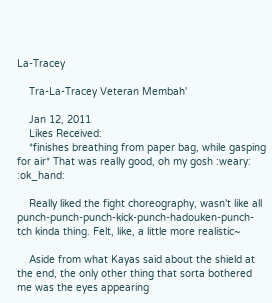La-Tracey

    Tra-La-Tracey Veteran Membah'

    Jan 12, 2011
    Likes Received:
    *finishes breathing from paper bag, while gasping for air* That was really good, oh my gosh :weary: :ok_hand:

    Really liked the fight choreography, wasn't like all punch-punch-punch-kick-punch-hadouken-punch-tch kinda thing. Felt, like, a little more realistic~

    Aside from what Kayas said about the shield at the end, the only other thing that sorta bothered me was the eyes appearing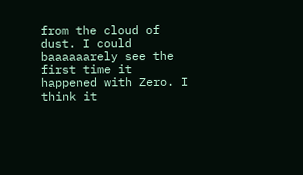from the cloud of dust. I could baaaaaarely see the first time it happened with Zero. I think it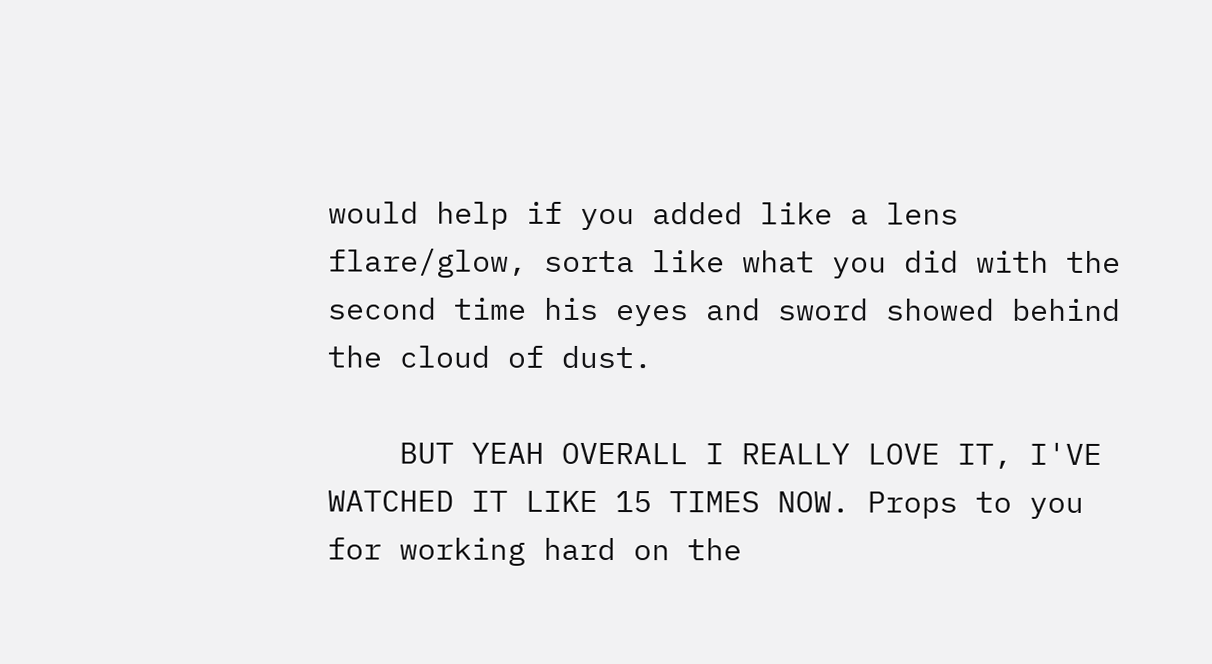would help if you added like a lens flare/glow, sorta like what you did with the second time his eyes and sword showed behind the cloud of dust.

    BUT YEAH OVERALL I REALLY LOVE IT, I'VE WATCHED IT LIKE 15 TIMES NOW. Props to you for working hard on the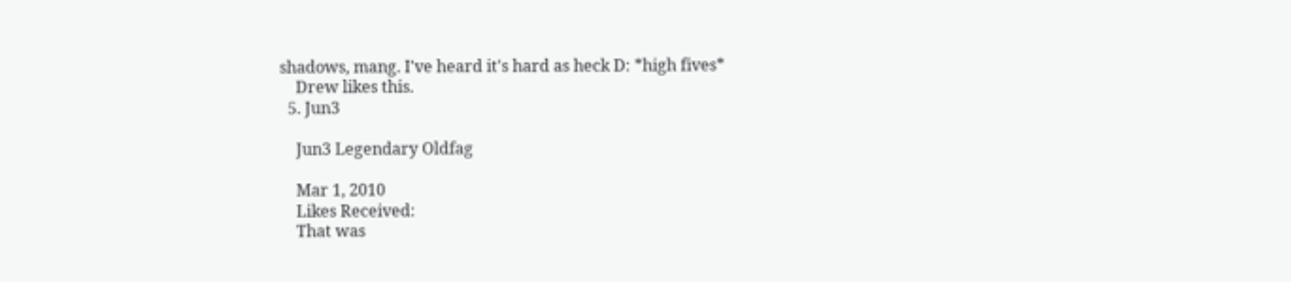shadows, mang. I've heard it's hard as heck D: *high fives*
    Drew likes this.
  5. Jun3

    Jun3 Legendary Oldfag

    Mar 1, 2010
    Likes Received:
    That was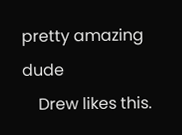pretty amazing dude
    Drew likes this.